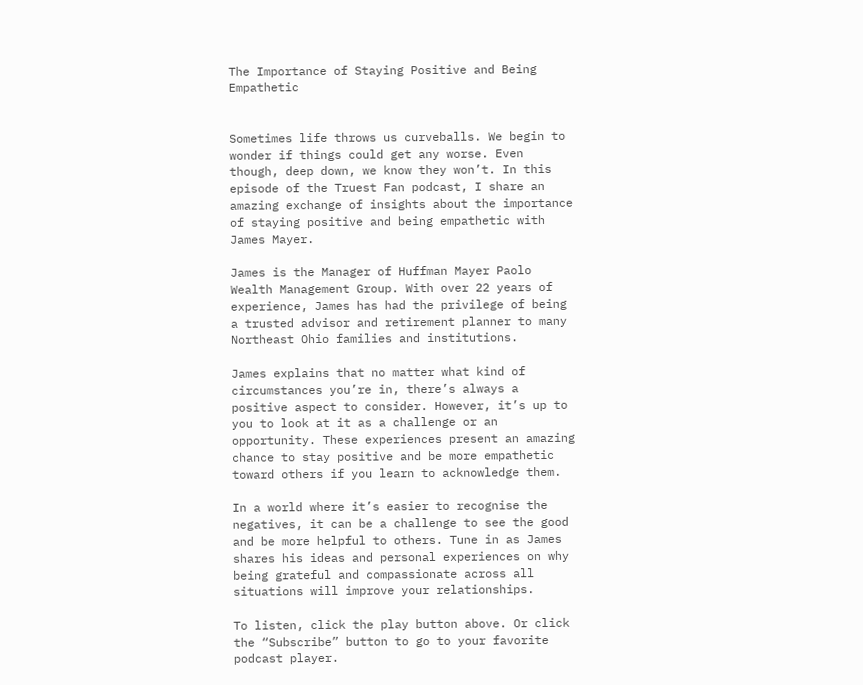The Importance of Staying Positive and Being Empathetic


Sometimes life throws us curveballs. We begin to wonder if things could get any worse. Even though, deep down, we know they won’t. In this episode of the Truest Fan podcast, I share an amazing exchange of insights about the importance of staying positive and being empathetic with James Mayer.

James is the Manager of Huffman Mayer Paolo Wealth Management Group. With over 22 years of experience, James has had the privilege of being a trusted advisor and retirement planner to many Northeast Ohio families and institutions.

James explains that no matter what kind of circumstances you’re in, there’s always a positive aspect to consider. However, it’s up to you to look at it as a challenge or an opportunity. These experiences present an amazing chance to stay positive and be more empathetic toward others if you learn to acknowledge them.

In a world where it’s easier to recognise the negatives, it can be a challenge to see the good and be more helpful to others. Tune in as James shares his ideas and personal experiences on why being grateful and compassionate across all situations will improve your relationships.

To listen, click the play button above. Or click the “Subscribe” button to go to your favorite podcast player.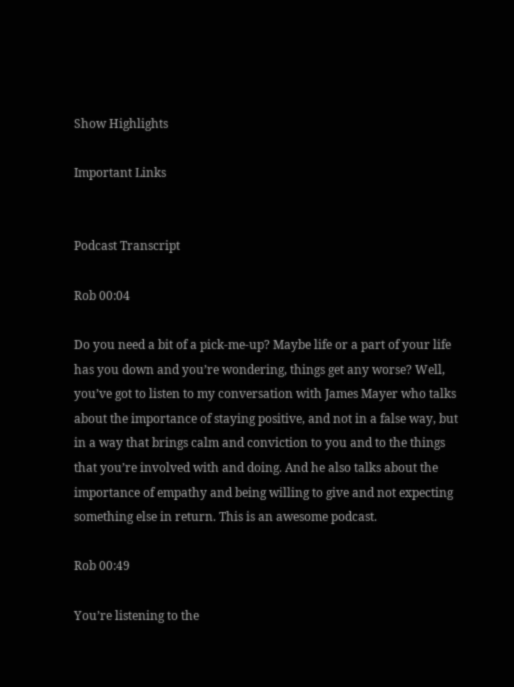Show Highlights

Important Links


Podcast Transcript

Rob 00:04

Do you need a bit of a pick-me-up? Maybe life or a part of your life has you down and you’re wondering, things get any worse? Well, you’ve got to listen to my conversation with James Mayer who talks about the importance of staying positive, and not in a false way, but in a way that brings calm and conviction to you and to the things that you’re involved with and doing. And he also talks about the importance of empathy and being willing to give and not expecting something else in return. This is an awesome podcast.

Rob 00:49

You’re listening to the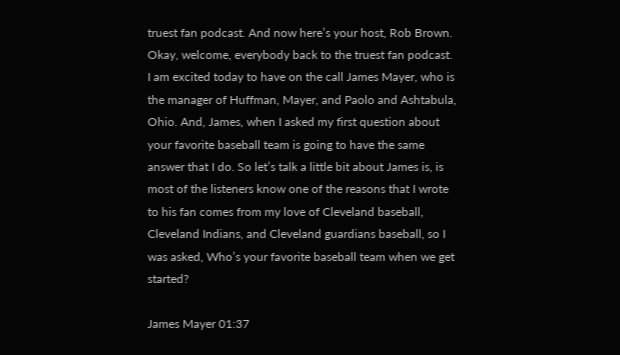truest fan podcast. And now here’s your host, Rob Brown. Okay, welcome, everybody back to the truest fan podcast. I am excited today to have on the call James Mayer, who is the manager of Huffman, Mayer, and Paolo and Ashtabula, Ohio. And, James, when I asked my first question about your favorite baseball team is going to have the same answer that I do. So let’s talk a little bit about James is, is most of the listeners know one of the reasons that I wrote to his fan comes from my love of Cleveland baseball, Cleveland Indians, and Cleveland guardians baseball, so I was asked, Who’s your favorite baseball team when we get started?

James Mayer 01:37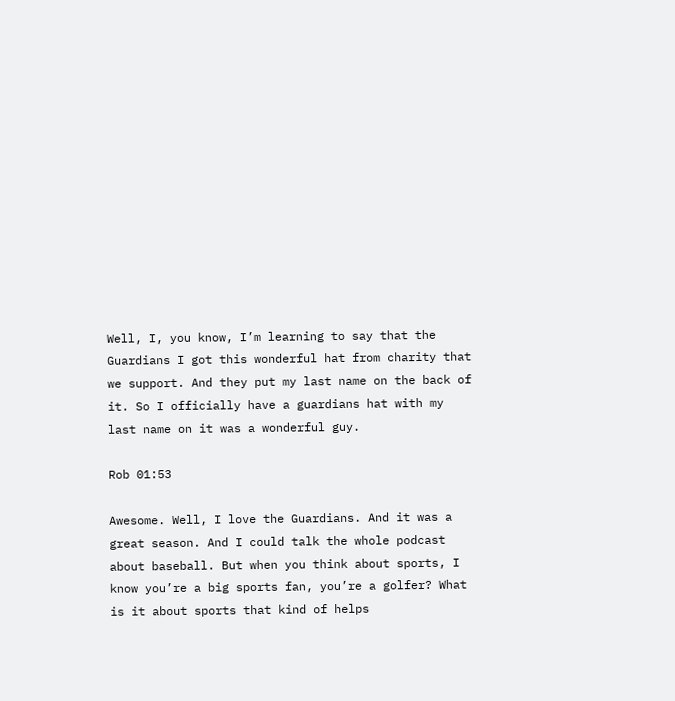Well, I, you know, I’m learning to say that the Guardians I got this wonderful hat from charity that we support. And they put my last name on the back of it. So I officially have a guardians hat with my last name on it was a wonderful guy.

Rob 01:53

Awesome. Well, I love the Guardians. And it was a great season. And I could talk the whole podcast about baseball. But when you think about sports, I know you’re a big sports fan, you’re a golfer? What is it about sports that kind of helps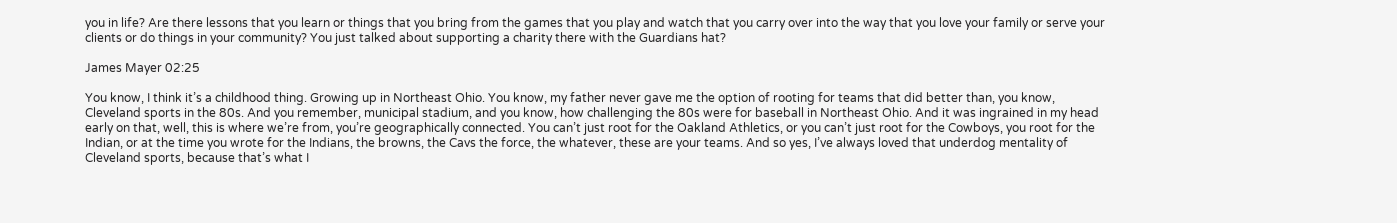you in life? Are there lessons that you learn or things that you bring from the games that you play and watch that you carry over into the way that you love your family or serve your clients or do things in your community? You just talked about supporting a charity there with the Guardians hat?

James Mayer 02:25

You know, I think it’s a childhood thing. Growing up in Northeast Ohio. You know, my father never gave me the option of rooting for teams that did better than, you know, Cleveland sports in the 80s. And you remember, municipal stadium, and you know, how challenging the 80s were for baseball in Northeast Ohio. And it was ingrained in my head early on that, well, this is where we’re from, you’re geographically connected. You can’t just root for the Oakland Athletics, or you can’t just root for the Cowboys, you root for the Indian, or at the time you wrote for the Indians, the browns, the Cavs the force, the whatever, these are your teams. And so yes, I’ve always loved that underdog mentality of Cleveland sports, because that’s what I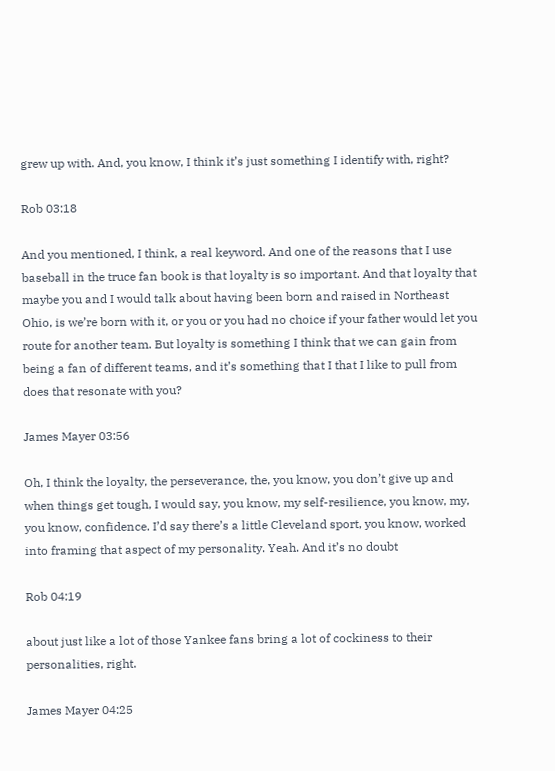grew up with. And, you know, I think it’s just something I identify with, right?

Rob 03:18

And you mentioned, I think, a real keyword. And one of the reasons that I use baseball in the truce fan book is that loyalty is so important. And that loyalty that maybe you and I would talk about having been born and raised in Northeast Ohio, is we’re born with it, or you or you had no choice if your father would let you route for another team. But loyalty is something I think that we can gain from being a fan of different teams, and it’s something that I that I like to pull from does that resonate with you?

James Mayer 03:56

Oh, I think the loyalty, the perseverance, the, you know, you don’t give up and when things get tough, I would say, you know, my self-resilience, you know, my, you know, confidence. I’d say there’s a little Cleveland sport, you know, worked into framing that aspect of my personality. Yeah. And it’s no doubt

Rob 04:19

about just like a lot of those Yankee fans bring a lot of cockiness to their personalities, right.

James Mayer 04:25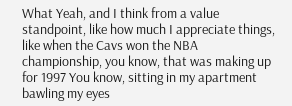What Yeah, and I think from a value standpoint, like how much I appreciate things, like when the Cavs won the NBA championship, you know, that was making up for 1997 You know, sitting in my apartment bawling my eyes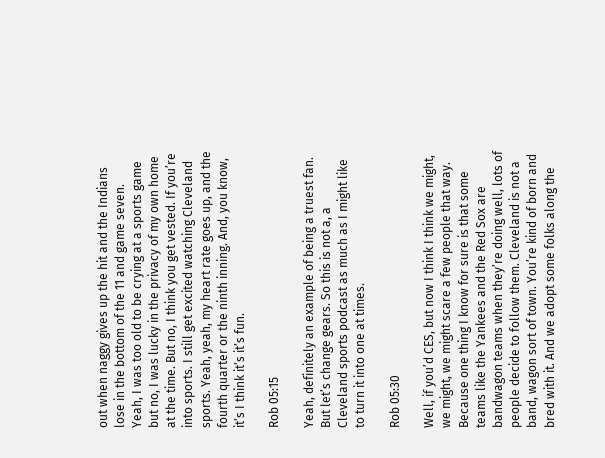out when naggy gives up the hit and the Indians lose in the bottom of the 11 and game seven. Yeah, I was too old to be crying at a sports game but no, I was lucky in the privacy of my own home at the time. But no, I think you get vested. If you’re into sports. I still get excited watching Cleveland sports. Yeah, yeah, my heart rate goes up, and the fourth quarter or the ninth inning. And, you know, it’s I think it’s it’s fun.

Rob 05:15

Yeah, definitely an example of being a truest fan. But let’s change gears. So this is not a, a Cleveland sports podcast as much as I might like to turn it into one at times.

Rob 05:30

Well, if you’d CES, but now I think I think we might, we might, we might scare a few people that way. Because one thing I know for sure is that some teams like the Yankees and the Red Sox are bandwagon teams when they’re doing well, lots of people decide to follow them. Cleveland is not a band, wagon sort of town. You’re kind of born and bred with it. And we adopt some folks along the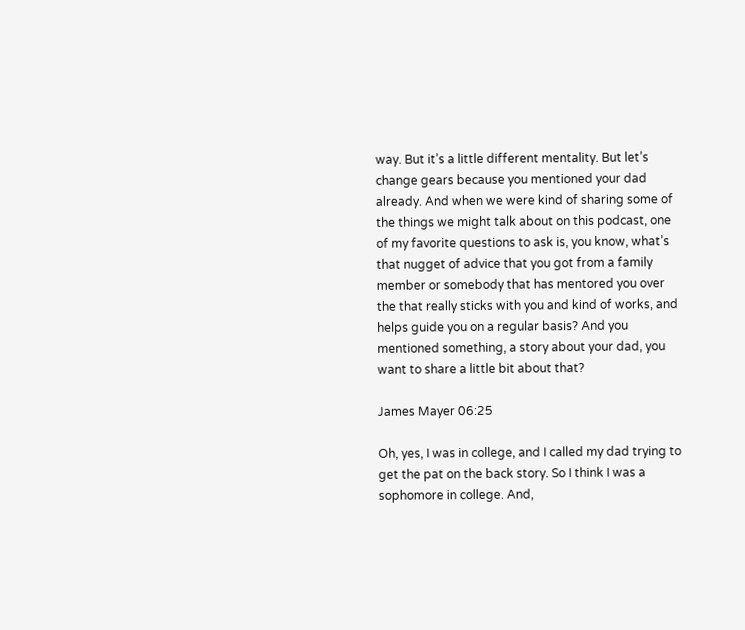way. But it’s a little different mentality. But let’s change gears because you mentioned your dad already. And when we were kind of sharing some of the things we might talk about on this podcast, one of my favorite questions to ask is, you know, what’s that nugget of advice that you got from a family member or somebody that has mentored you over the that really sticks with you and kind of works, and helps guide you on a regular basis? And you mentioned something, a story about your dad, you want to share a little bit about that?

James Mayer 06:25

Oh, yes, I was in college, and I called my dad trying to get the pat on the back story. So I think I was a sophomore in college. And,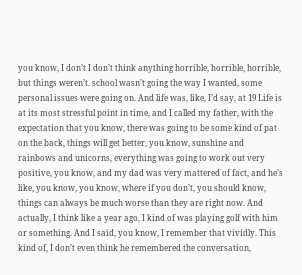you know, I don’t I don’t think anything horrible, horrible, horrible, but things weren’t. school wasn’t going the way I wanted, some personal issues were going on. And life was, like, I’d say, at 19 Life is at its most stressful point in time, and I called my father, with the expectation that you know, there was going to be some kind of pat on the back, things will get better, you know, sunshine and rainbows and unicorns, everything was going to work out very positive, you know, and my dad was very mattered of fact, and he’s like, you know, you know, where if you don’t, you should know, things can always be much worse than they are right now. And actually, I think like a year ago, I kind of was playing golf with him or something. And I said, you know, I remember that vividly. This kind of, I don’t even think he remembered the conversation,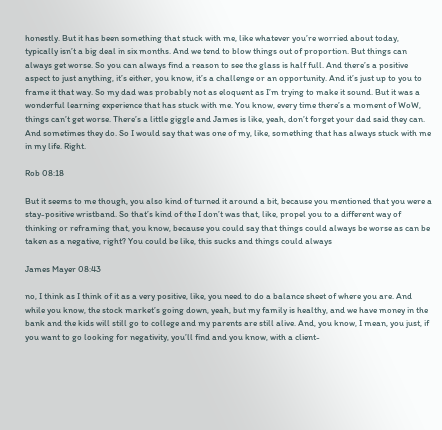honestly. But it has been something that stuck with me, like whatever you’re worried about today, typically isn’t a big deal in six months. And we tend to blow things out of proportion. But things can always get worse. So you can always find a reason to see the glass is half full. And there’s a positive aspect to just anything, it’s either, you know, it’s a challenge or an opportunity. And it’s just up to you to frame it that way. So my dad was probably not as eloquent as I’m trying to make it sound. But it was a wonderful learning experience that has stuck with me. You know, every time there’s a moment of WoW, things can’t get worse. There’s a little giggle and James is like, yeah, don’t forget your dad said they can. And sometimes they do. So I would say that was one of my, like, something that has always stuck with me in my life. Right.

Rob 08:18

But it seems to me though, you also kind of turned it around a bit, because you mentioned that you were a stay-positive wristband. So that’s kind of the I don’t was that, like, propel you to a different way of thinking or reframing that, you know, because you could say that things could always be worse as can be taken as a negative, right? You could be like, this sucks and things could always

James Mayer 08:43

no, I think as I think of it as a very positive, like, you need to do a balance sheet of where you are. And while you know, the stock market’s going down, yeah, but my family is healthy, and we have money in the bank and the kids will still go to college and my parents are still alive. And, you know, I mean, you just, if you want to go looking for negativity, you’ll find and you know, with a client-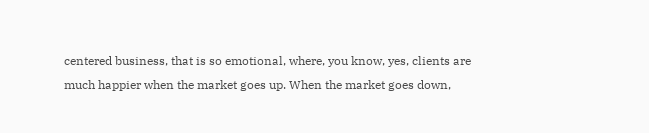centered business, that is so emotional, where, you know, yes, clients are much happier when the market goes up. When the market goes down,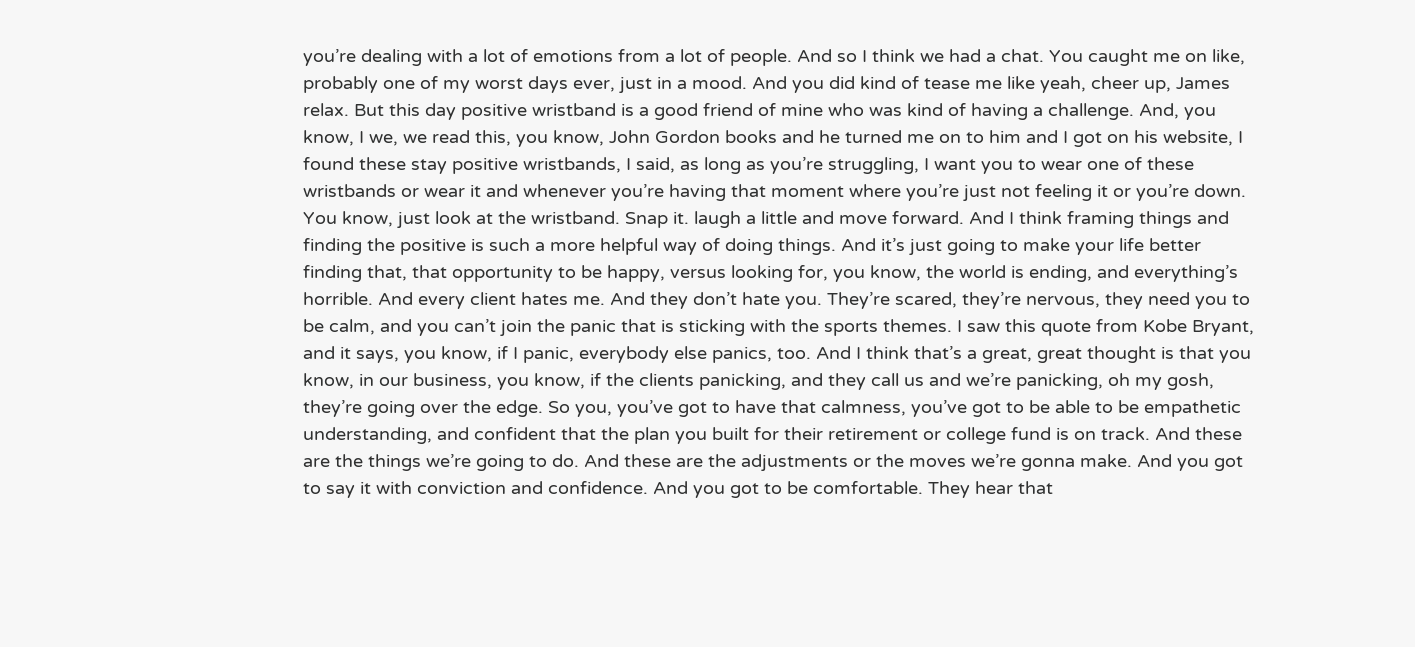you’re dealing with a lot of emotions from a lot of people. And so I think we had a chat. You caught me on like, probably one of my worst days ever, just in a mood. And you did kind of tease me like yeah, cheer up, James relax. But this day positive wristband is a good friend of mine who was kind of having a challenge. And, you know, I we, we read this, you know, John Gordon books and he turned me on to him and I got on his website, I found these stay positive wristbands, I said, as long as you’re struggling, I want you to wear one of these wristbands or wear it and whenever you’re having that moment where you’re just not feeling it or you’re down. You know, just look at the wristband. Snap it. laugh a little and move forward. And I think framing things and finding the positive is such a more helpful way of doing things. And it’s just going to make your life better finding that, that opportunity to be happy, versus looking for, you know, the world is ending, and everything’s horrible. And every client hates me. And they don’t hate you. They’re scared, they’re nervous, they need you to be calm, and you can’t join the panic that is sticking with the sports themes. I saw this quote from Kobe Bryant, and it says, you know, if I panic, everybody else panics, too. And I think that’s a great, great thought is that you know, in our business, you know, if the clients panicking, and they call us and we’re panicking, oh my gosh, they’re going over the edge. So you, you’ve got to have that calmness, you’ve got to be able to be empathetic understanding, and confident that the plan you built for their retirement or college fund is on track. And these are the things we’re going to do. And these are the adjustments or the moves we’re gonna make. And you got to say it with conviction and confidence. And you got to be comfortable. They hear that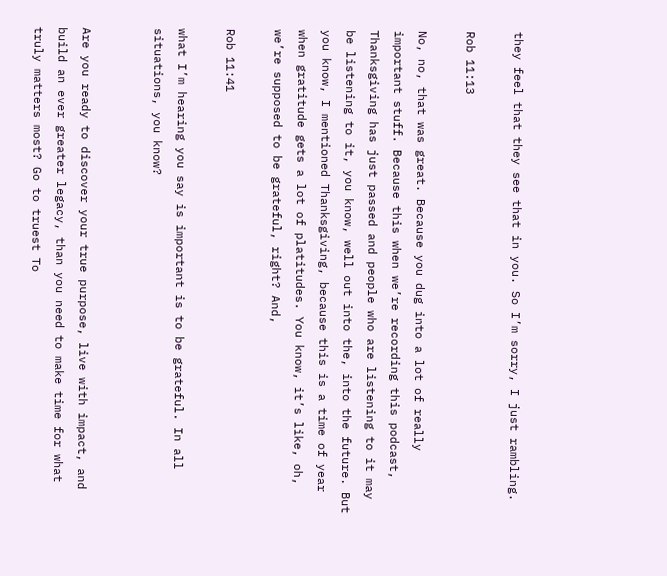they feel that they see that in you. So I’m sorry, I just rambling.

Rob 11:13

No, no, that was great. Because you dug into a lot of really important stuff. Because this when we’re recording this podcast, Thanksgiving has just passed and people who are listening to it may be listening to it, you know, well out into the, into the future. But you know, I mentioned Thanksgiving, because this is a time of year when gratitude gets a lot of platitudes. You know, it’s like, oh, we’re supposed to be grateful, right? And,

Rob 11:41

what I’m hearing you say is important is to be grateful. In all situations, you know?


Are you ready to discover your true purpose, live with impact, and build an ever greater legacy, than you need to make time for what truly matters most? Go to truest To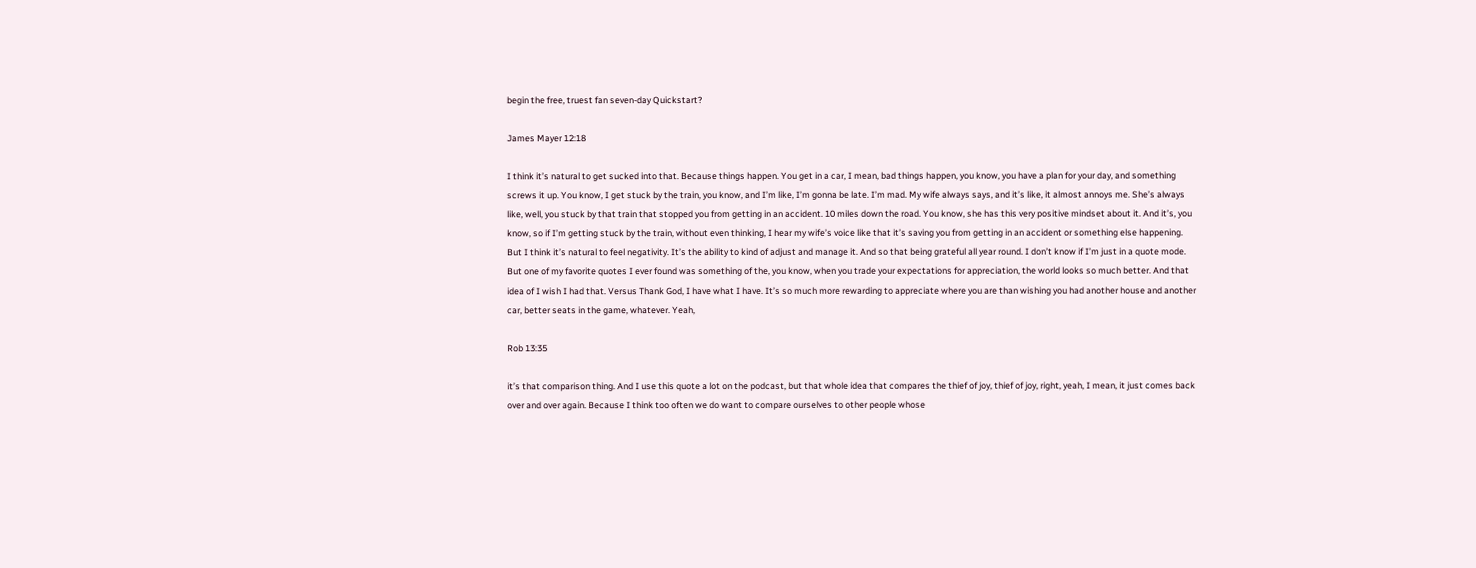begin the free, truest fan seven-day Quickstart?

James Mayer 12:18

I think it’s natural to get sucked into that. Because things happen. You get in a car, I mean, bad things happen, you know, you have a plan for your day, and something screws it up. You know, I get stuck by the train, you know, and I’m like, I’m gonna be late. I’m mad. My wife always says, and it’s like, it almost annoys me. She’s always like, well, you stuck by that train that stopped you from getting in an accident. 10 miles down the road. You know, she has this very positive mindset about it. And it’s, you know, so if I’m getting stuck by the train, without even thinking, I hear my wife’s voice like that it’s saving you from getting in an accident or something else happening. But I think it’s natural to feel negativity. It’s the ability to kind of adjust and manage it. And so that being grateful all year round. I don’t know if I’m just in a quote mode. But one of my favorite quotes I ever found was something of the, you know, when you trade your expectations for appreciation, the world looks so much better. And that idea of I wish I had that. Versus Thank God, I have what I have. It’s so much more rewarding to appreciate where you are than wishing you had another house and another car, better seats in the game, whatever. Yeah,

Rob 13:35

it’s that comparison thing. And I use this quote a lot on the podcast, but that whole idea that compares the thief of joy, thief of joy, right, yeah, I mean, it just comes back over and over again. Because I think too often we do want to compare ourselves to other people whose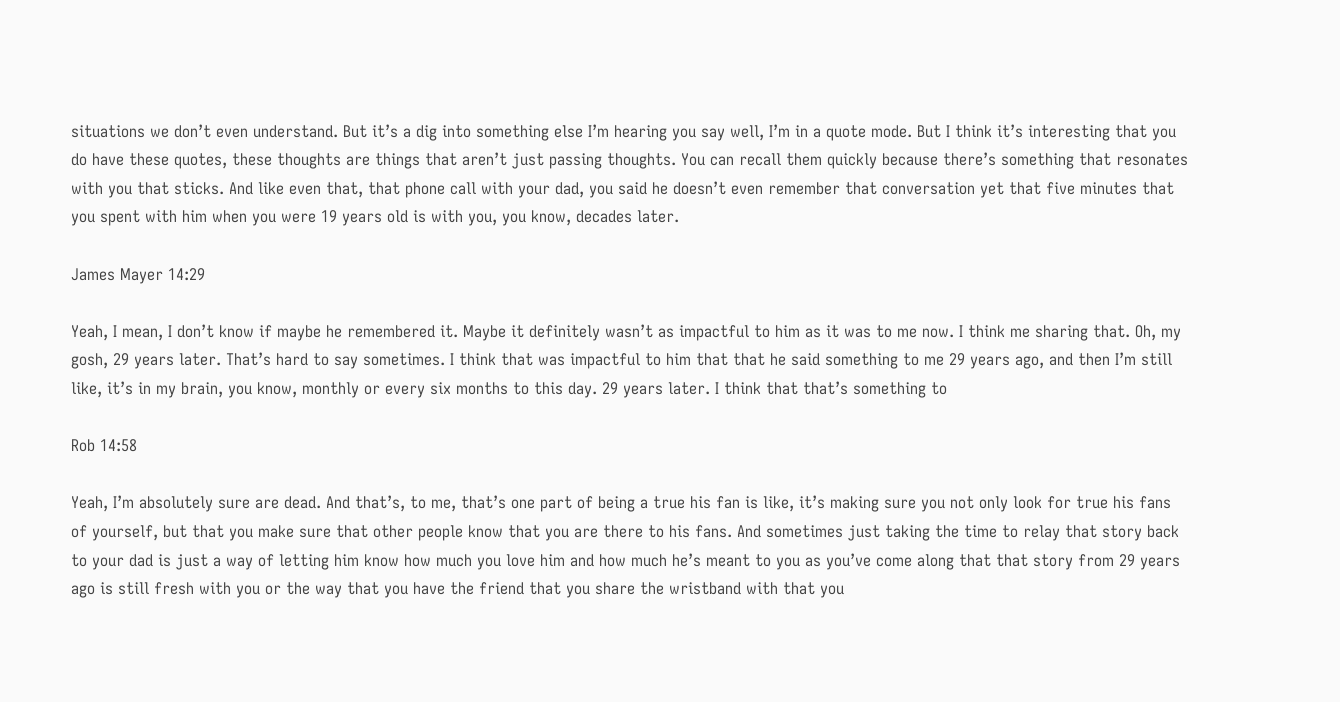situations we don’t even understand. But it’s a dig into something else I’m hearing you say well, I’m in a quote mode. But I think it’s interesting that you do have these quotes, these thoughts are things that aren’t just passing thoughts. You can recall them quickly because there’s something that resonates with you that sticks. And like even that, that phone call with your dad, you said he doesn’t even remember that conversation yet that five minutes that you spent with him when you were 19 years old is with you, you know, decades later.

James Mayer 14:29

Yeah, I mean, I don’t know if maybe he remembered it. Maybe it definitely wasn’t as impactful to him as it was to me now. I think me sharing that. Oh, my gosh, 29 years later. That’s hard to say sometimes. I think that was impactful to him that that he said something to me 29 years ago, and then I’m still like, it’s in my brain, you know, monthly or every six months to this day. 29 years later. I think that that’s something to

Rob 14:58

Yeah, I’m absolutely sure are dead. And that’s, to me, that’s one part of being a true his fan is like, it’s making sure you not only look for true his fans of yourself, but that you make sure that other people know that you are there to his fans. And sometimes just taking the time to relay that story back to your dad is just a way of letting him know how much you love him and how much he’s meant to you as you’ve come along that that story from 29 years ago is still fresh with you or the way that you have the friend that you share the wristband with that you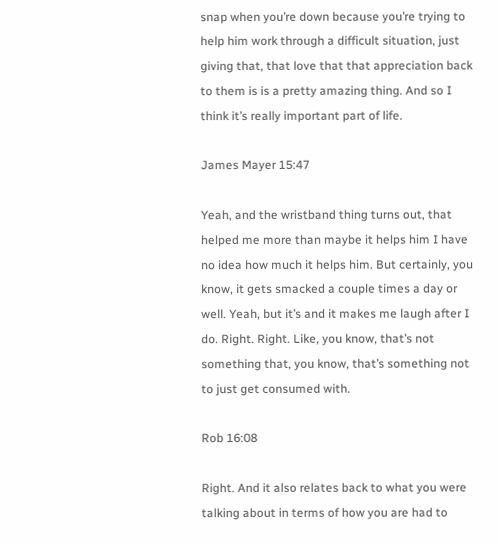snap when you’re down because you’re trying to help him work through a difficult situation, just giving that, that love that that appreciation back to them is is a pretty amazing thing. And so I think it’s really important part of life.

James Mayer 15:47

Yeah, and the wristband thing turns out, that helped me more than maybe it helps him I have no idea how much it helps him. But certainly, you know, it gets smacked a couple times a day or well. Yeah, but it’s and it makes me laugh after I do. Right. Right. Like, you know, that’s not something that, you know, that’s something not to just get consumed with.

Rob 16:08

Right. And it also relates back to what you were talking about in terms of how you are had to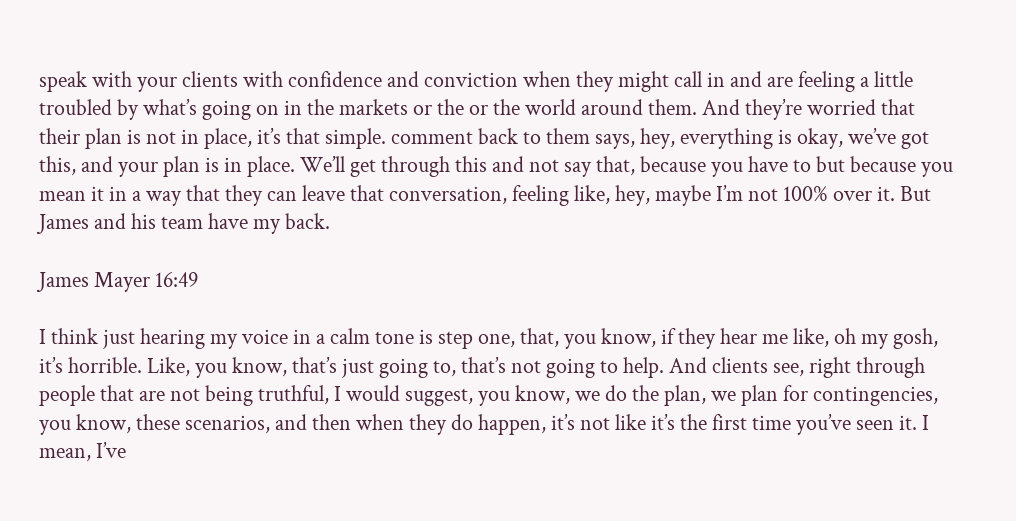speak with your clients with confidence and conviction when they might call in and are feeling a little troubled by what’s going on in the markets or the or the world around them. And they’re worried that their plan is not in place, it’s that simple. comment back to them says, hey, everything is okay, we’ve got this, and your plan is in place. We’ll get through this and not say that, because you have to but because you mean it in a way that they can leave that conversation, feeling like, hey, maybe I’m not 100% over it. But James and his team have my back.

James Mayer 16:49

I think just hearing my voice in a calm tone is step one, that, you know, if they hear me like, oh my gosh, it’s horrible. Like, you know, that’s just going to, that’s not going to help. And clients see, right through people that are not being truthful, I would suggest, you know, we do the plan, we plan for contingencies, you know, these scenarios, and then when they do happen, it’s not like it’s the first time you’ve seen it. I mean, I’ve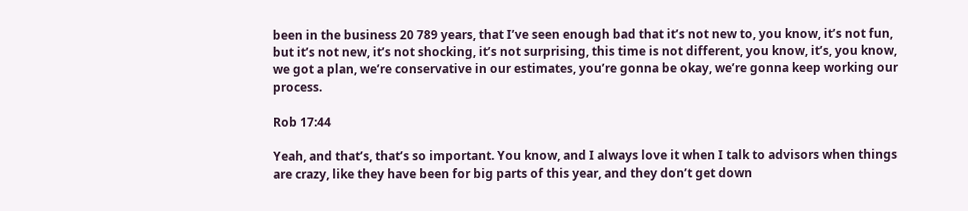been in the business 20 789 years, that I’ve seen enough bad that it’s not new to, you know, it’s not fun, but it’s not new, it’s not shocking, it’s not surprising, this time is not different, you know, it’s, you know, we got a plan, we’re conservative in our estimates, you’re gonna be okay, we’re gonna keep working our process.

Rob 17:44

Yeah, and that’s, that’s so important. You know, and I always love it when I talk to advisors when things are crazy, like they have been for big parts of this year, and they don’t get down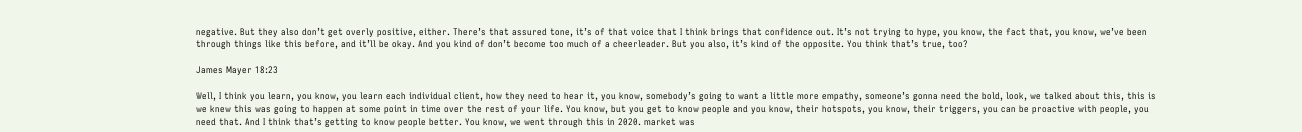negative. But they also don’t get overly positive, either. There’s that assured tone, it’s of that voice that I think brings that confidence out. It’s not trying to hype, you know, the fact that, you know, we’ve been through things like this before, and it’ll be okay. And you kind of don’t become too much of a cheerleader. But you also, it’s kind of the opposite. You think that’s true, too?

James Mayer 18:23

Well, I think you learn, you know, you learn each individual client, how they need to hear it, you know, somebody’s going to want a little more empathy, someone’s gonna need the bold, look, we talked about this, this is we knew this was going to happen at some point in time over the rest of your life. You know, but you get to know people and you know, their hotspots, you know, their triggers, you can be proactive with people, you need that. And I think that’s getting to know people better. You know, we went through this in 2020. market was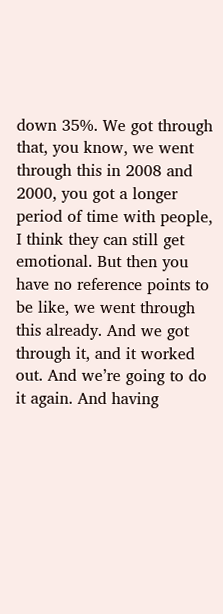down 35%. We got through that, you know, we went through this in 2008 and 2000, you got a longer period of time with people, I think they can still get emotional. But then you have no reference points to be like, we went through this already. And we got through it, and it worked out. And we’re going to do it again. And having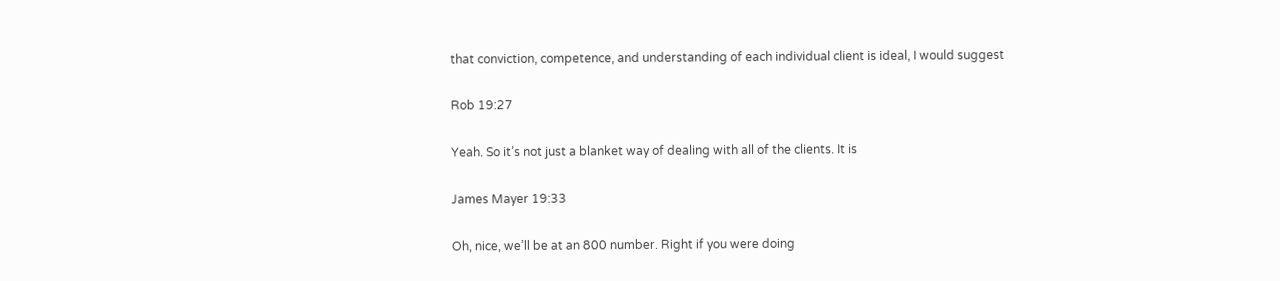that conviction, competence, and understanding of each individual client is ideal, I would suggest

Rob 19:27

Yeah. So it’s not just a blanket way of dealing with all of the clients. It is

James Mayer 19:33

Oh, nice, we’ll be at an 800 number. Right if you were doing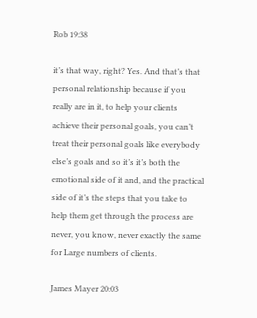Rob 19:38

it’s that way, right? Yes. And that’s that personal relationship because if you really are in it, to help your clients achieve their personal goals, you can’t treat their personal goals like everybody else’s goals and so it’s it’s both the emotional side of it and, and the practical side of it’s the steps that you take to help them get through the process are never, you know, never exactly the same for Large numbers of clients.

James Mayer 20:03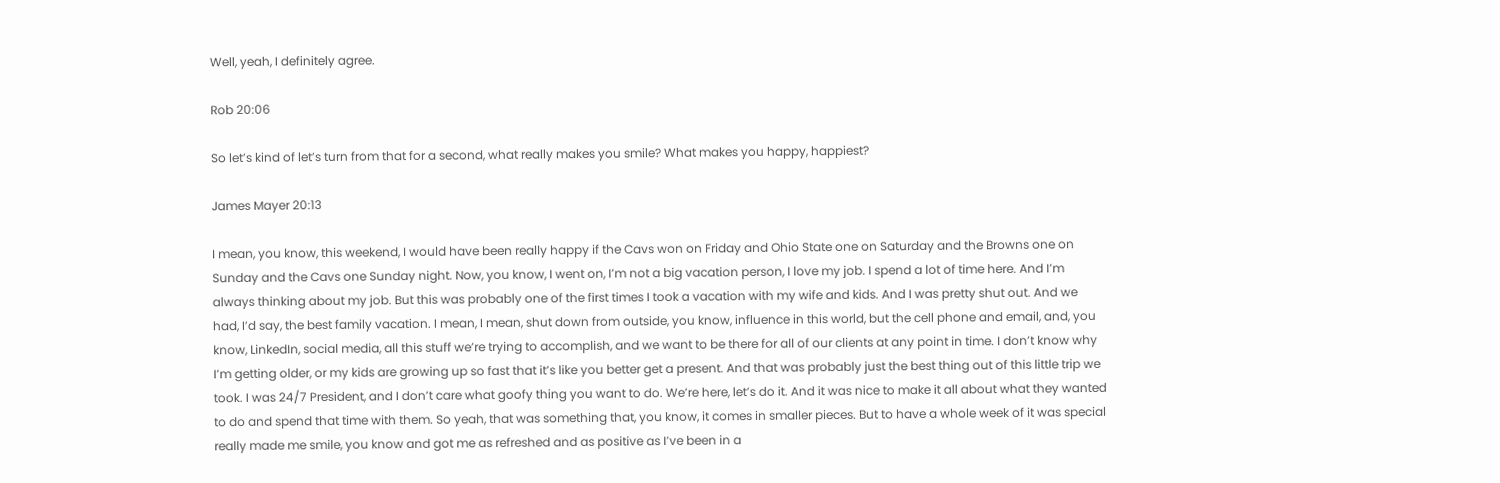Well, yeah, I definitely agree.

Rob 20:06

So let’s kind of let’s turn from that for a second, what really makes you smile? What makes you happy, happiest?

James Mayer 20:13

I mean, you know, this weekend, I would have been really happy if the Cavs won on Friday and Ohio State one on Saturday and the Browns one on Sunday and the Cavs one Sunday night. Now, you know, I went on, I’m not a big vacation person, I love my job. I spend a lot of time here. And I’m always thinking about my job. But this was probably one of the first times I took a vacation with my wife and kids. And I was pretty shut out. And we had, I’d say, the best family vacation. I mean, I mean, shut down from outside, you know, influence in this world, but the cell phone and email, and, you know, LinkedIn, social media, all this stuff we’re trying to accomplish, and we want to be there for all of our clients at any point in time. I don’t know why I’m getting older, or my kids are growing up so fast that it’s like you better get a present. And that was probably just the best thing out of this little trip we took. I was 24/7 President, and I don’t care what goofy thing you want to do. We’re here, let’s do it. And it was nice to make it all about what they wanted to do and spend that time with them. So yeah, that was something that, you know, it comes in smaller pieces. But to have a whole week of it was special really made me smile, you know and got me as refreshed and as positive as I’ve been in a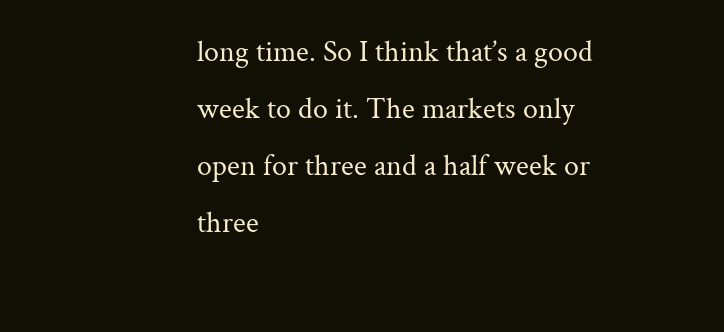long time. So I think that’s a good week to do it. The markets only open for three and a half week or three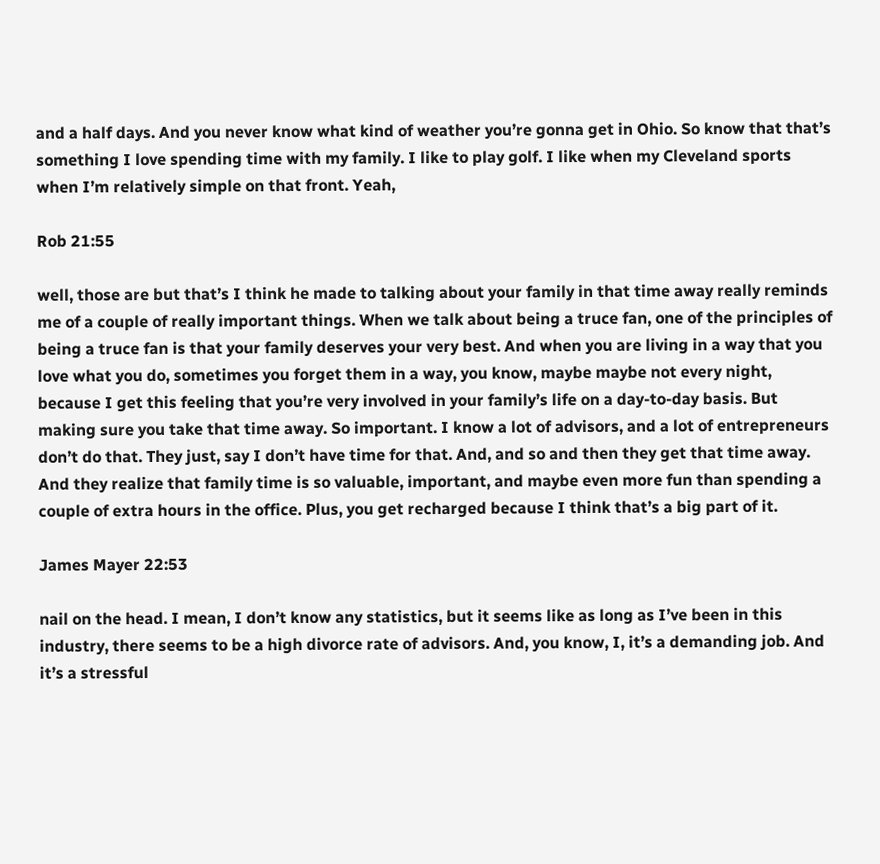and a half days. And you never know what kind of weather you’re gonna get in Ohio. So know that that’s something I love spending time with my family. I like to play golf. I like when my Cleveland sports when I’m relatively simple on that front. Yeah,

Rob 21:55

well, those are but that’s I think he made to talking about your family in that time away really reminds me of a couple of really important things. When we talk about being a truce fan, one of the principles of being a truce fan is that your family deserves your very best. And when you are living in a way that you love what you do, sometimes you forget them in a way, you know, maybe maybe not every night, because I get this feeling that you’re very involved in your family’s life on a day-to-day basis. But making sure you take that time away. So important. I know a lot of advisors, and a lot of entrepreneurs don’t do that. They just, say I don’t have time for that. And, and so and then they get that time away. And they realize that family time is so valuable, important, and maybe even more fun than spending a couple of extra hours in the office. Plus, you get recharged because I think that’s a big part of it.

James Mayer 22:53

nail on the head. I mean, I don’t know any statistics, but it seems like as long as I’ve been in this industry, there seems to be a high divorce rate of advisors. And, you know, I, it’s a demanding job. And it’s a stressful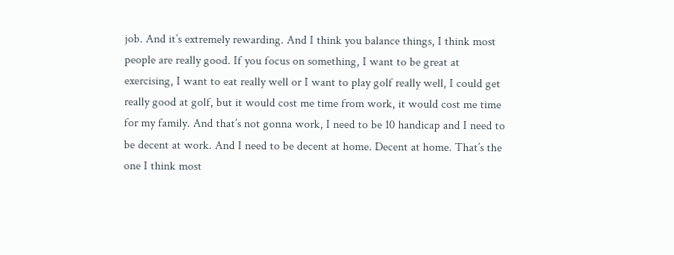job. And it’s extremely rewarding. And I think you balance things, I think most people are really good. If you focus on something, I want to be great at exercising, I want to eat really well or I want to play golf really well, I could get really good at golf, but it would cost me time from work, it would cost me time for my family. And that’s not gonna work, I need to be 10 handicap and I need to be decent at work. And I need to be decent at home. Decent at home. That’s the one I think most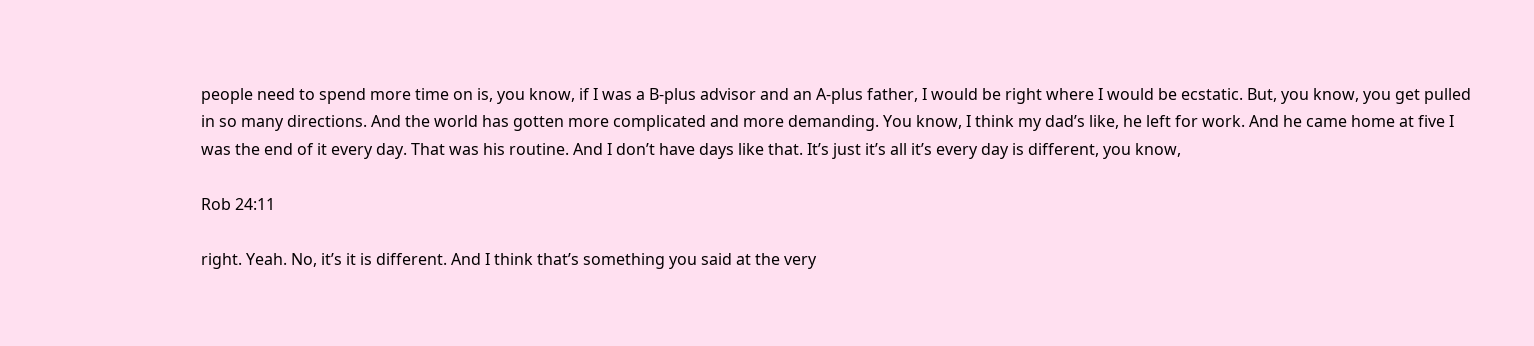people need to spend more time on is, you know, if I was a B-plus advisor and an A-plus father, I would be right where I would be ecstatic. But, you know, you get pulled in so many directions. And the world has gotten more complicated and more demanding. You know, I think my dad’s like, he left for work. And he came home at five I was the end of it every day. That was his routine. And I don’t have days like that. It’s just it’s all it’s every day is different, you know,

Rob 24:11

right. Yeah. No, it’s it is different. And I think that’s something you said at the very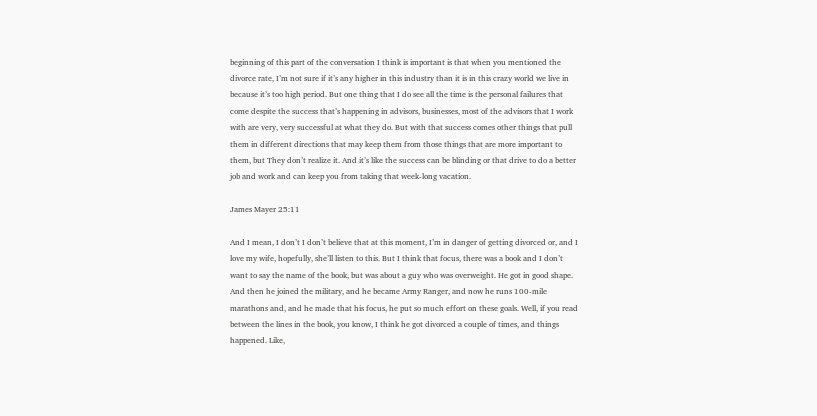beginning of this part of the conversation I think is important is that when you mentioned the divorce rate, I’m not sure if it’s any higher in this industry than it is in this crazy world we live in because it’s too high period. But one thing that I do see all the time is the personal failures that come despite the success that’s happening in advisors, businesses, most of the advisors that I work with are very, very successful at what they do. But with that success comes other things that pull them in different directions that may keep them from those things that are more important to them, but They don’t realize it. And it’s like the success can be blinding or that drive to do a better job and work and can keep you from taking that week-long vacation.

James Mayer 25:11

And I mean, I don’t I don’t believe that at this moment, I’m in danger of getting divorced or, and I love my wife, hopefully, she’ll listen to this. But I think that focus, there was a book and I don’t want to say the name of the book, but was about a guy who was overweight. He got in good shape. And then he joined the military, and he became Army Ranger, and now he runs 100-mile marathons and, and he made that his focus, he put so much effort on these goals. Well, if you read between the lines in the book, you know, I think he got divorced a couple of times, and things happened. Like,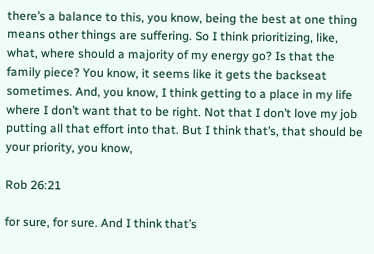there’s a balance to this, you know, being the best at one thing means other things are suffering. So I think prioritizing, like, what, where should a majority of my energy go? Is that the family piece? You know, it seems like it gets the backseat sometimes. And, you know, I think getting to a place in my life where I don’t want that to be right. Not that I don’t love my job putting all that effort into that. But I think that’s, that should be your priority, you know,

Rob 26:21

for sure, for sure. And I think that’s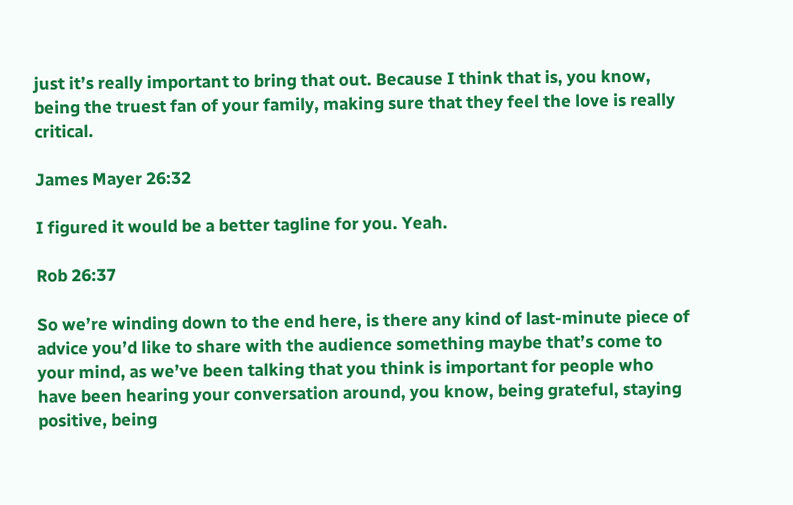just it’s really important to bring that out. Because I think that is, you know, being the truest fan of your family, making sure that they feel the love is really critical.

James Mayer 26:32

I figured it would be a better tagline for you. Yeah.

Rob 26:37

So we’re winding down to the end here, is there any kind of last-minute piece of advice you’d like to share with the audience something maybe that’s come to your mind, as we’ve been talking that you think is important for people who have been hearing your conversation around, you know, being grateful, staying positive, being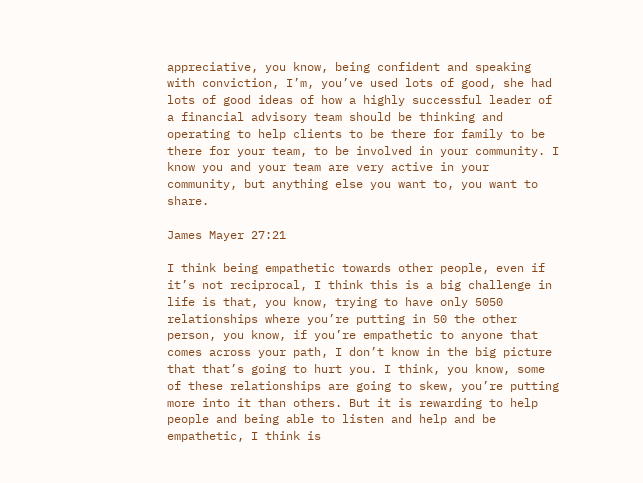appreciative, you know, being confident and speaking with conviction, I’m, you’ve used lots of good, she had lots of good ideas of how a highly successful leader of a financial advisory team should be thinking and operating to help clients to be there for family to be there for your team, to be involved in your community. I know you and your team are very active in your community, but anything else you want to, you want to share.

James Mayer 27:21

I think being empathetic towards other people, even if it’s not reciprocal, I think this is a big challenge in life is that, you know, trying to have only 5050 relationships where you’re putting in 50 the other person, you know, if you’re empathetic to anyone that comes across your path, I don’t know in the big picture that that’s going to hurt you. I think, you know, some of these relationships are going to skew, you’re putting more into it than others. But it is rewarding to help people and being able to listen and help and be empathetic, I think is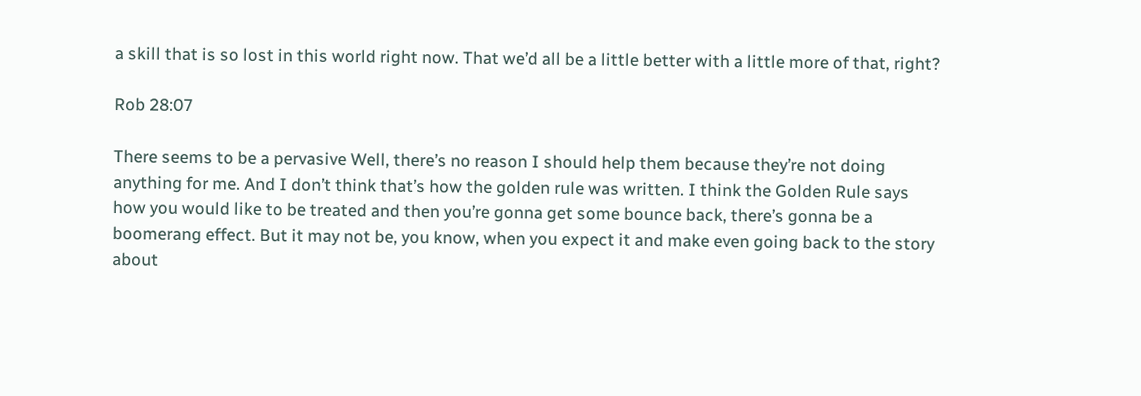a skill that is so lost in this world right now. That we’d all be a little better with a little more of that, right?

Rob 28:07

There seems to be a pervasive Well, there’s no reason I should help them because they’re not doing anything for me. And I don’t think that’s how the golden rule was written. I think the Golden Rule says how you would like to be treated and then you’re gonna get some bounce back, there’s gonna be a boomerang effect. But it may not be, you know, when you expect it and make even going back to the story about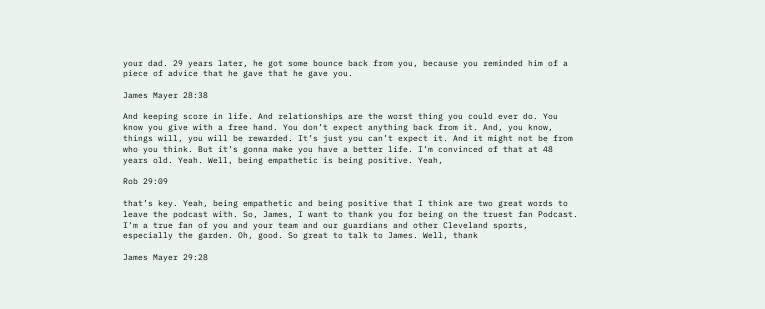your dad. 29 years later, he got some bounce back from you, because you reminded him of a piece of advice that he gave that he gave you.

James Mayer 28:38

And keeping score in life. And relationships are the worst thing you could ever do. You know you give with a free hand. You don’t expect anything back from it. And, you know, things will, you will be rewarded. It’s just you can’t expect it. And it might not be from who you think. But it’s gonna make you have a better life. I’m convinced of that at 48 years old. Yeah. Well, being empathetic is being positive. Yeah,

Rob 29:09

that’s key. Yeah, being empathetic and being positive that I think are two great words to leave the podcast with. So, James, I want to thank you for being on the truest fan Podcast. I’m a true fan of you and your team and our guardians and other Cleveland sports, especially the garden. Oh, good. So great to talk to James. Well, thank

James Mayer 29:28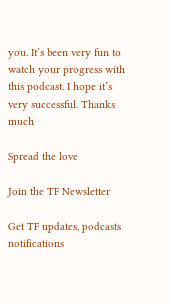you. It’s been very fun to watch your progress with this podcast. I hope it’s very successful. Thanks much

Spread the love

Join the TF Newsletter

Get TF updates, podcasts notifications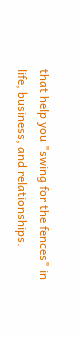that help you "swing for the fences" in life, business, and relationships.